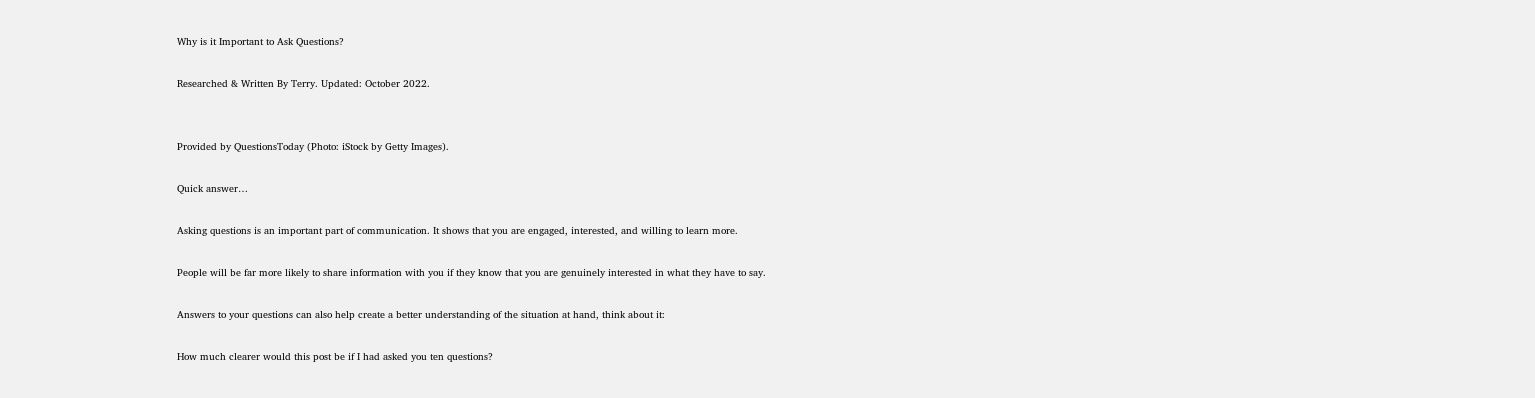Why is it Important to Ask Questions?

Researched & Written By Terry. Updated: October 2022.


Provided by QuestionsToday (Photo: iStock by Getty Images).

Quick answer…

Asking questions is an important part of communication. It shows that you are engaged, interested, and willing to learn more.

People will be far more likely to share information with you if they know that you are genuinely interested in what they have to say.

Answers to your questions can also help create a better understanding of the situation at hand, think about it:

How much clearer would this post be if I had asked you ten questions?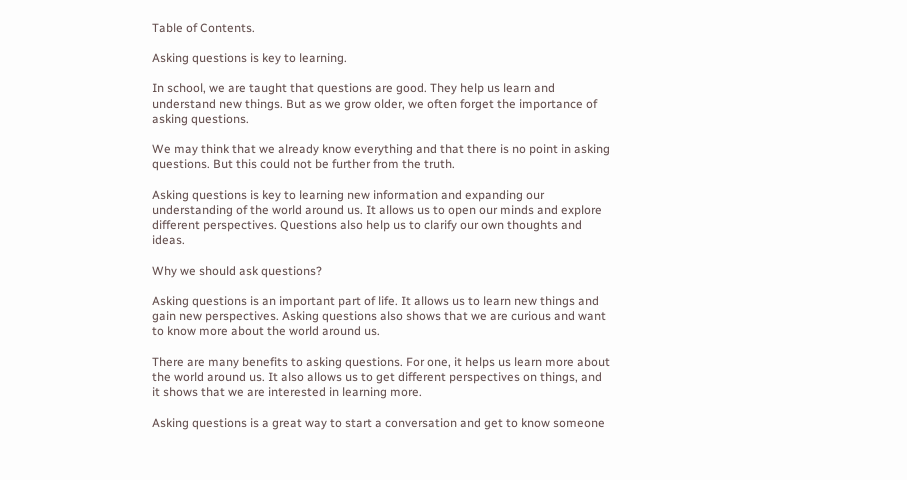Table of Contents.

Asking questions is key to learning.

In school, we are taught that questions are good. They help us learn and understand new things. But as we grow older, we often forget the importance of asking questions.

We may think that we already know everything and that there is no point in asking questions. But this could not be further from the truth.

Asking questions is key to learning new information and expanding our understanding of the world around us. It allows us to open our minds and explore different perspectives. Questions also help us to clarify our own thoughts and ideas.

Why we should ask questions?

Asking questions is an important part of life. It allows us to learn new things and gain new perspectives. Asking questions also shows that we are curious and want to know more about the world around us.

There are many benefits to asking questions. For one, it helps us learn more about the world around us. It also allows us to get different perspectives on things, and it shows that we are interested in learning more.

Asking questions is a great way to start a conversation and get to know someone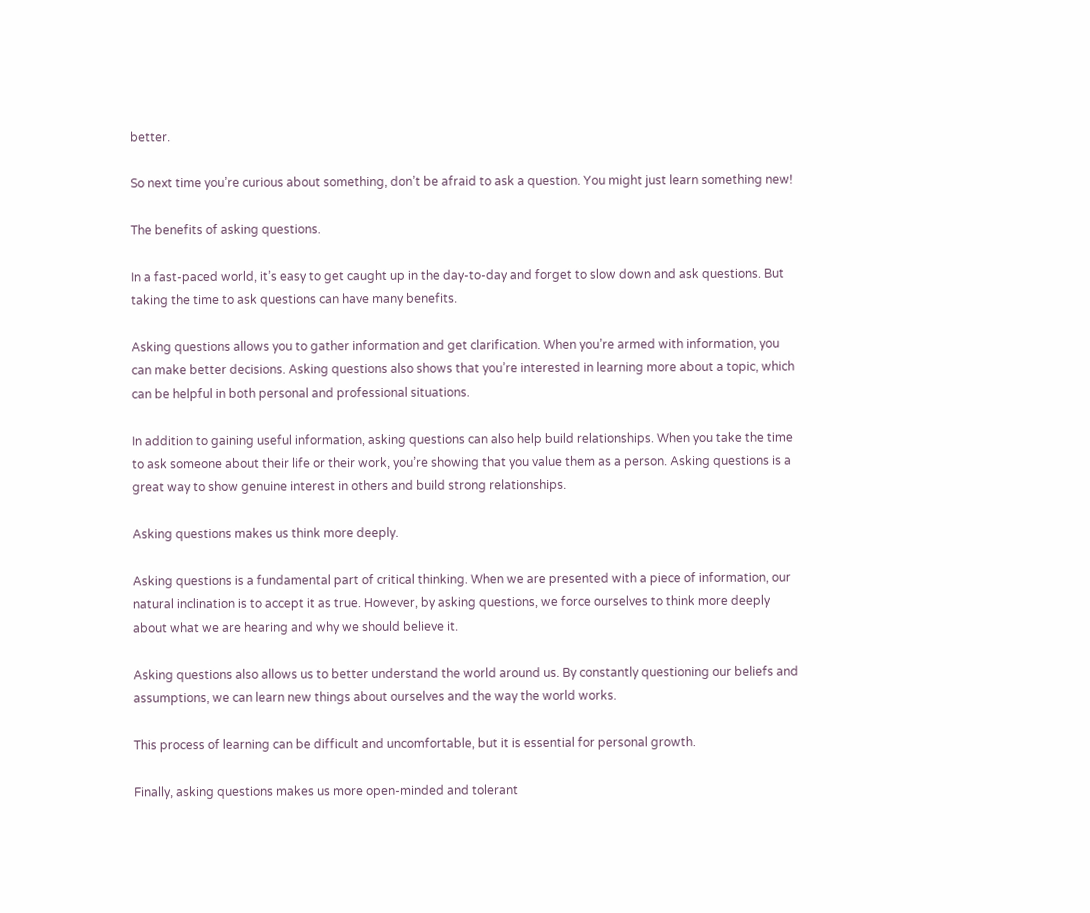better.

So next time you’re curious about something, don’t be afraid to ask a question. You might just learn something new!

The benefits of asking questions.

In a fast-paced world, it’s easy to get caught up in the day-to-day and forget to slow down and ask questions. But taking the time to ask questions can have many benefits.

Asking questions allows you to gather information and get clarification. When you’re armed with information, you can make better decisions. Asking questions also shows that you’re interested in learning more about a topic, which can be helpful in both personal and professional situations.

In addition to gaining useful information, asking questions can also help build relationships. When you take the time to ask someone about their life or their work, you’re showing that you value them as a person. Asking questions is a great way to show genuine interest in others and build strong relationships.

Asking questions makes us think more deeply.

Asking questions is a fundamental part of critical thinking. When we are presented with a piece of information, our natural inclination is to accept it as true. However, by asking questions, we force ourselves to think more deeply about what we are hearing and why we should believe it.

Asking questions also allows us to better understand the world around us. By constantly questioning our beliefs and assumptions, we can learn new things about ourselves and the way the world works.

This process of learning can be difficult and uncomfortable, but it is essential for personal growth.

Finally, asking questions makes us more open-minded and tolerant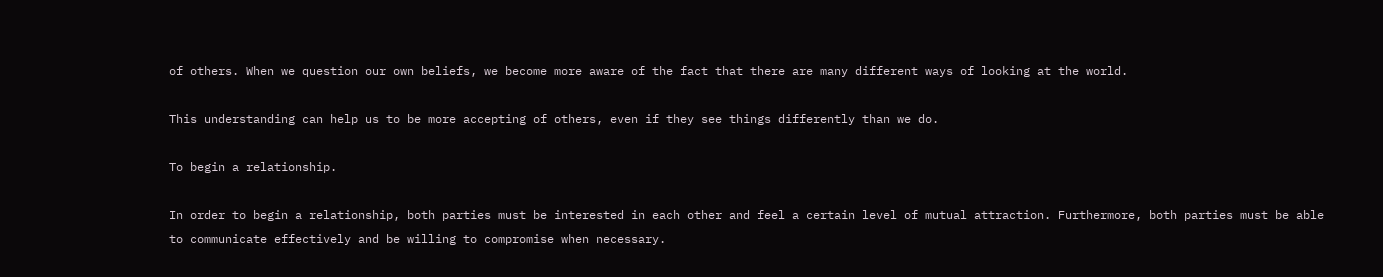of others. When we question our own beliefs, we become more aware of the fact that there are many different ways of looking at the world.

This understanding can help us to be more accepting of others, even if they see things differently than we do.

To begin a relationship.

In order to begin a relationship, both parties must be interested in each other and feel a certain level of mutual attraction. Furthermore, both parties must be able to communicate effectively and be willing to compromise when necessary.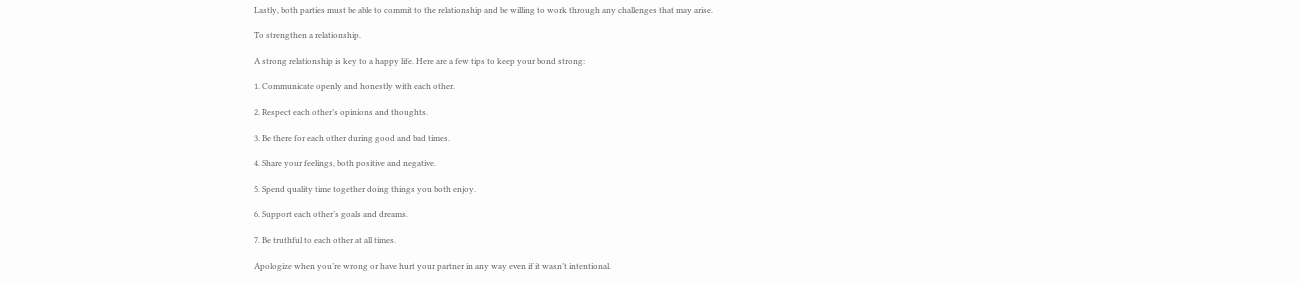Lastly, both parties must be able to commit to the relationship and be willing to work through any challenges that may arise.

To strengthen a relationship.

A strong relationship is key to a happy life. Here are a few tips to keep your bond strong:

1. Communicate openly and honestly with each other.

2. Respect each other’s opinions and thoughts.

3. Be there for each other during good and bad times.

4. Share your feelings, both positive and negative.

5. Spend quality time together doing things you both enjoy.

6. Support each other’s goals and dreams.

7. Be truthful to each other at all times.

Apologize when you’re wrong or have hurt your partner in any way even if it wasn’t intentional.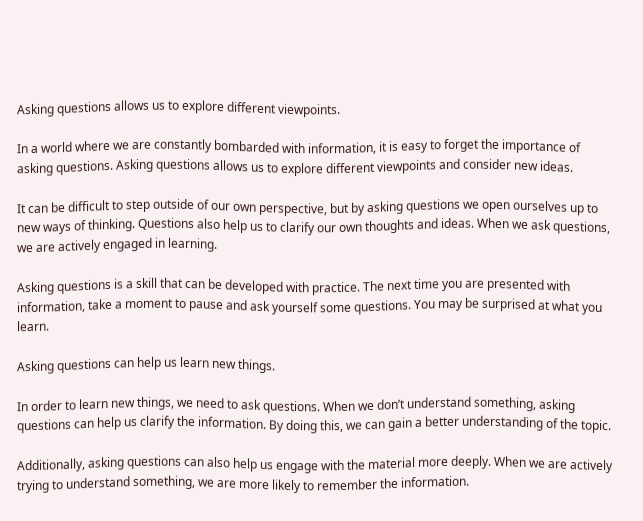Asking questions allows us to explore different viewpoints.

In a world where we are constantly bombarded with information, it is easy to forget the importance of asking questions. Asking questions allows us to explore different viewpoints and consider new ideas.

It can be difficult to step outside of our own perspective, but by asking questions we open ourselves up to new ways of thinking. Questions also help us to clarify our own thoughts and ideas. When we ask questions, we are actively engaged in learning.

Asking questions is a skill that can be developed with practice. The next time you are presented with information, take a moment to pause and ask yourself some questions. You may be surprised at what you learn.

Asking questions can help us learn new things.

In order to learn new things, we need to ask questions. When we don’t understand something, asking questions can help us clarify the information. By doing this, we can gain a better understanding of the topic.

Additionally, asking questions can also help us engage with the material more deeply. When we are actively trying to understand something, we are more likely to remember the information.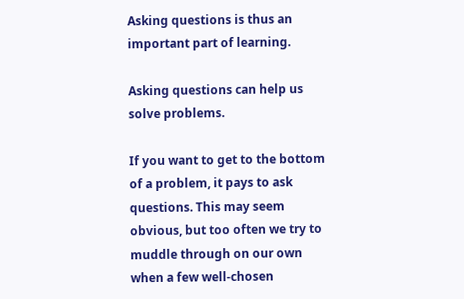Asking questions is thus an important part of learning.

Asking questions can help us solve problems.

If you want to get to the bottom of a problem, it pays to ask questions. This may seem obvious, but too often we try to muddle through on our own when a few well-chosen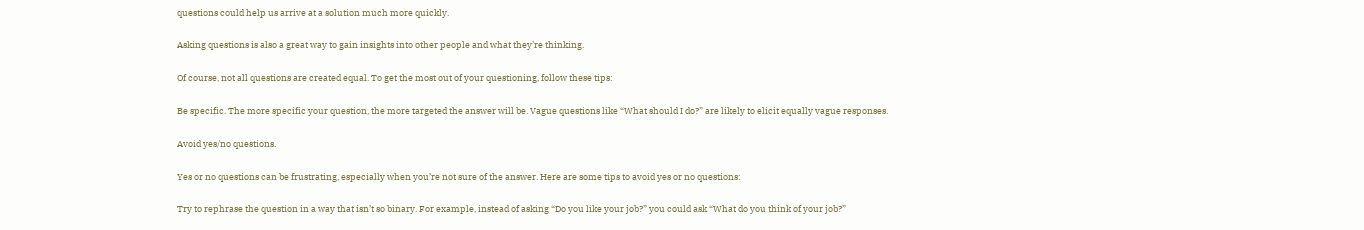questions could help us arrive at a solution much more quickly.

Asking questions is also a great way to gain insights into other people and what they’re thinking.

Of course, not all questions are created equal. To get the most out of your questioning, follow these tips:

Be specific. The more specific your question, the more targeted the answer will be. Vague questions like “What should I do?” are likely to elicit equally vague responses.

Avoid yes/no questions.

Yes or no questions can be frustrating, especially when you’re not sure of the answer. Here are some tips to avoid yes or no questions:

Try to rephrase the question in a way that isn’t so binary. For example, instead of asking “Do you like your job?” you could ask “What do you think of your job?”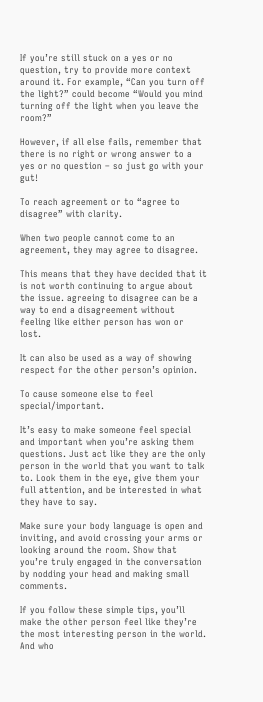If you’re still stuck on a yes or no question, try to provide more context around it. For example, “Can you turn off the light?” could become “Would you mind turning off the light when you leave the room?”

However, if all else fails, remember that there is no right or wrong answer to a yes or no question – so just go with your gut!

To reach agreement or to “agree to disagree” with clarity.

When two people cannot come to an agreement, they may agree to disagree.

This means that they have decided that it is not worth continuing to argue about the issue. agreeing to disagree can be a way to end a disagreement without feeling like either person has won or lost.

It can also be used as a way of showing respect for the other person’s opinion.

To cause someone else to feel special/important.

It’s easy to make someone feel special and important when you’re asking them questions. Just act like they are the only person in the world that you want to talk to. Look them in the eye, give them your full attention, and be interested in what they have to say.

Make sure your body language is open and inviting, and avoid crossing your arms or looking around the room. Show that you’re truly engaged in the conversation by nodding your head and making small comments.

If you follow these simple tips, you’ll make the other person feel like they’re the most interesting person in the world. And who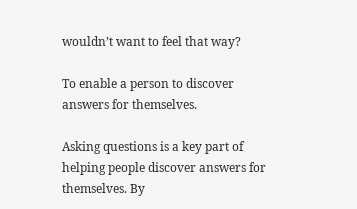wouldn’t want to feel that way?

To enable a person to discover answers for themselves.

Asking questions is a key part of helping people discover answers for themselves. By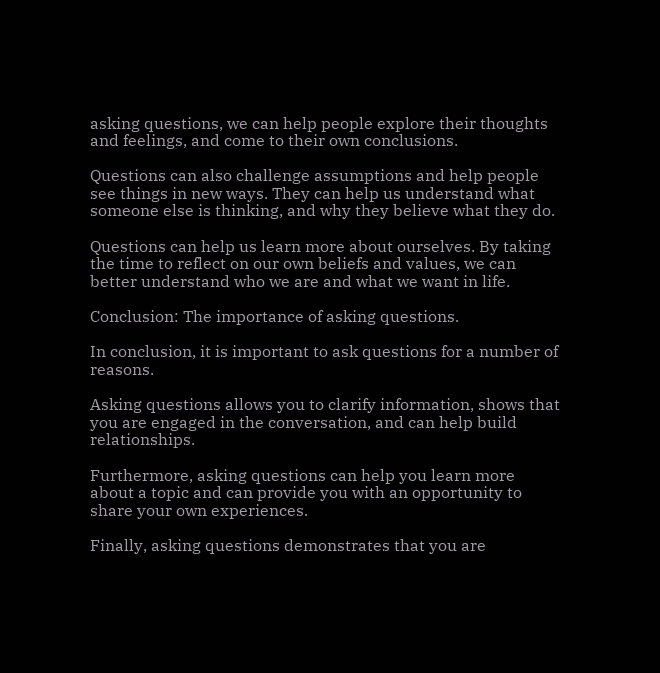asking questions, we can help people explore their thoughts and feelings, and come to their own conclusions.

Questions can also challenge assumptions and help people see things in new ways. They can help us understand what someone else is thinking, and why they believe what they do.

Questions can help us learn more about ourselves. By taking the time to reflect on our own beliefs and values, we can better understand who we are and what we want in life.

Conclusion: The importance of asking questions.

In conclusion, it is important to ask questions for a number of reasons.

Asking questions allows you to clarify information, shows that you are engaged in the conversation, and can help build relationships.

Furthermore, asking questions can help you learn more about a topic and can provide you with an opportunity to share your own experiences.

Finally, asking questions demonstrates that you are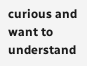curious and want to understand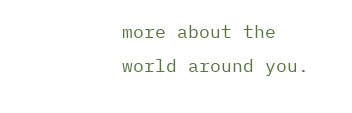more about the world around you.